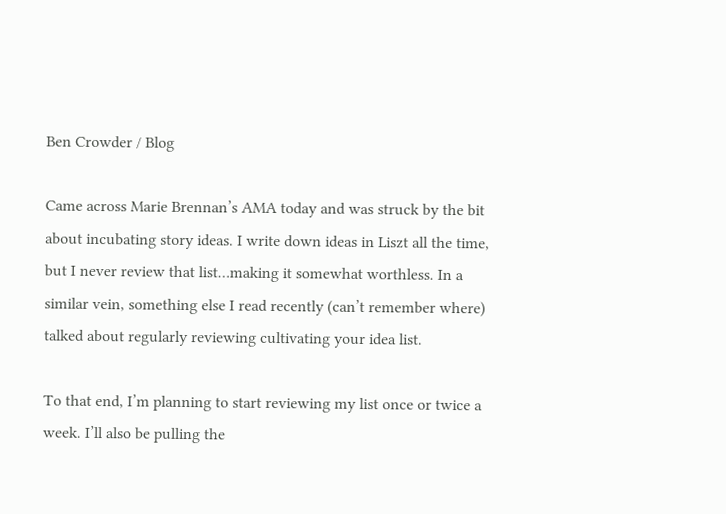Ben Crowder / Blog

Came across Marie Brennan’s AMA today and was struck by the bit about incubating story ideas. I write down ideas in Liszt all the time, but I never review that list…making it somewhat worthless. In a similar vein, something else I read recently (can’t remember where) talked about regularly reviewing cultivating your idea list.

To that end, I’m planning to start reviewing my list once or twice a week. I’ll also be pulling the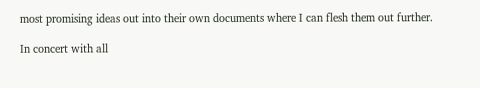most promising ideas out into their own documents where I can flesh them out further.

In concert with all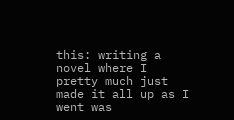this: writing a novel where I pretty much just made it all up as I went was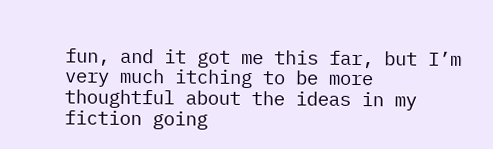fun, and it got me this far, but I’m very much itching to be more thoughtful about the ideas in my fiction going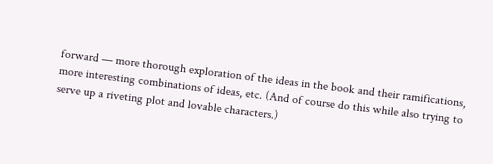forward — more thorough exploration of the ideas in the book and their ramifications, more interesting combinations of ideas, etc. (And of course do this while also trying to serve up a riveting plot and lovable characters.)